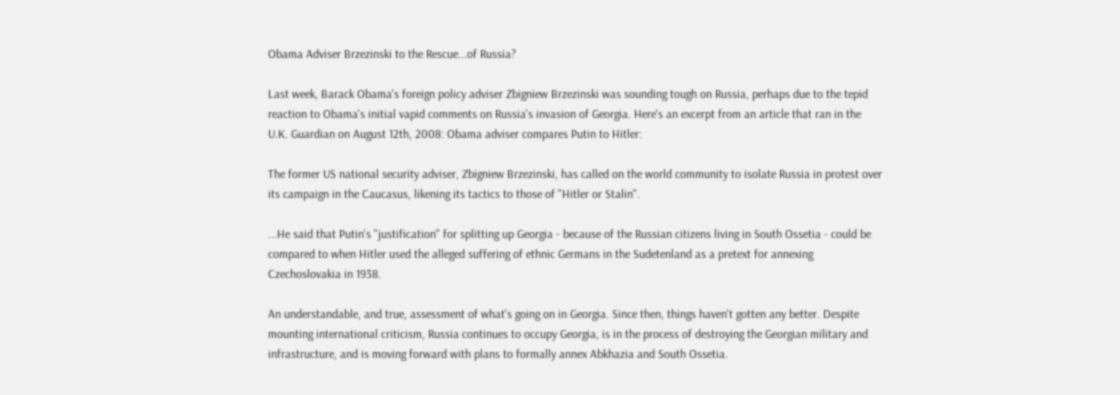Obama Adviser Brzezinski to the Rescue...of Russia?

Last week, Barack Obama's foreign policy adviser Zbigniew Brzezinski was sounding tough on Russia, perhaps due to the tepid reaction to Obama's initial vapid comments on Russia's invasion of Georgia. Here's an excerpt from an article that ran in the U.K. Guardian on August 12th, 2008: Obama adviser compares Putin to Hitler:

The former US national security adviser, Zbigniew Brzezinski, has called on the world community to isolate Russia in protest over its campaign in the Caucasus, likening its tactics to those of "Hitler or Stalin".

...He said that Putin's "justification" for splitting up Georgia - because of the Russian citizens living in South Ossetia - could be compared to when Hitler used the alleged suffering of ethnic Germans in the Sudetenland as a pretext for annexing Czechoslovakia in 1938.

An understandable, and true, assessment of what's going on in Georgia. Since then, things haven't gotten any better. Despite mounting international criticism, Russia continues to occupy Georgia, is in the process of destroying the Georgian military and infrastructure, and is moving forward with plans to formally annex Abkhazia and South Ossetia.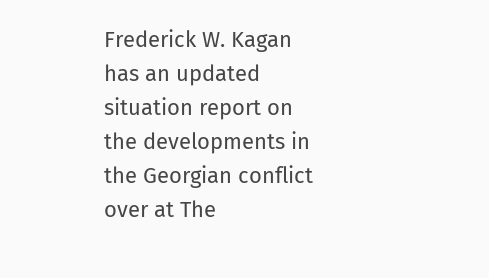Frederick W. Kagan has an updated situation report on the developments in the Georgian conflict over at The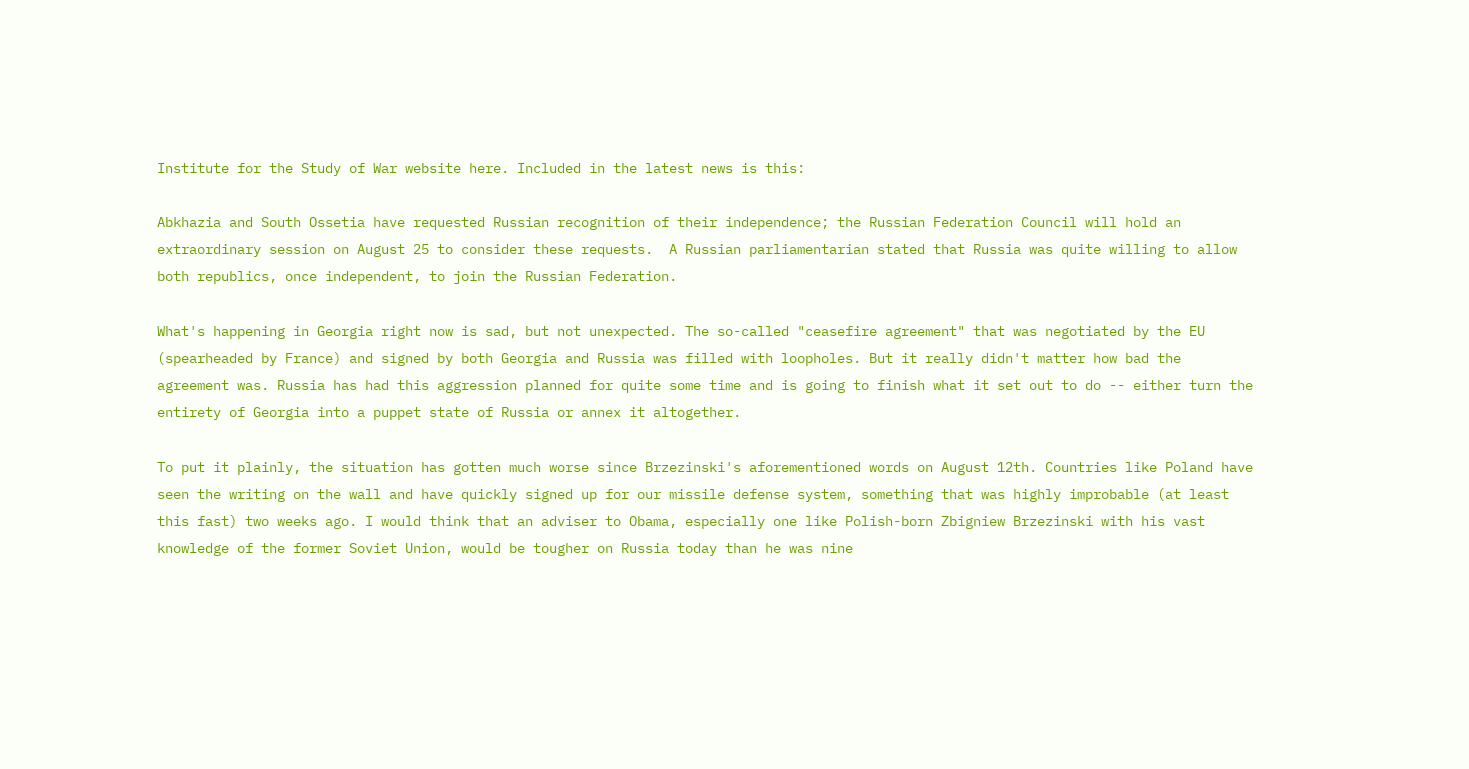Institute for the Study of War website here. Included in the latest news is this:

Abkhazia and South Ossetia have requested Russian recognition of their independence; the Russian Federation Council will hold an extraordinary session on August 25 to consider these requests.  A Russian parliamentarian stated that Russia was quite willing to allow both republics, once independent, to join the Russian Federation.

What's happening in Georgia right now is sad, but not unexpected. The so-called "ceasefire agreement" that was negotiated by the EU (spearheaded by France) and signed by both Georgia and Russia was filled with loopholes. But it really didn't matter how bad the agreement was. Russia has had this aggression planned for quite some time and is going to finish what it set out to do -- either turn the entirety of Georgia into a puppet state of Russia or annex it altogether.

To put it plainly, the situation has gotten much worse since Brzezinski's aforementioned words on August 12th. Countries like Poland have seen the writing on the wall and have quickly signed up for our missile defense system, something that was highly improbable (at least this fast) two weeks ago. I would think that an adviser to Obama, especially one like Polish-born Zbigniew Brzezinski with his vast knowledge of the former Soviet Union, would be tougher on Russia today than he was nine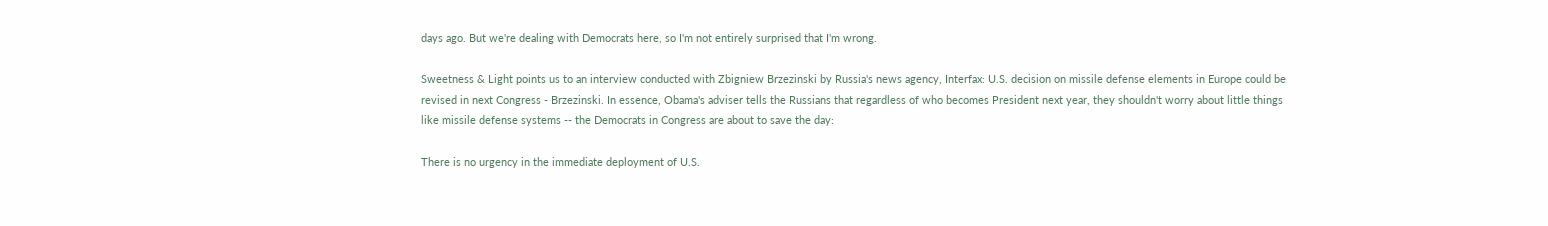days ago. But we're dealing with Democrats here, so I'm not entirely surprised that I'm wrong.

Sweetness & Light points us to an interview conducted with Zbigniew Brzezinski by Russia's news agency, Interfax: U.S. decision on missile defense elements in Europe could be revised in next Congress - Brzezinski. In essence, Obama's adviser tells the Russians that regardless of who becomes President next year, they shouldn't worry about little things like missile defense systems -- the Democrats in Congress are about to save the day:

There is no urgency in the immediate deployment of U.S.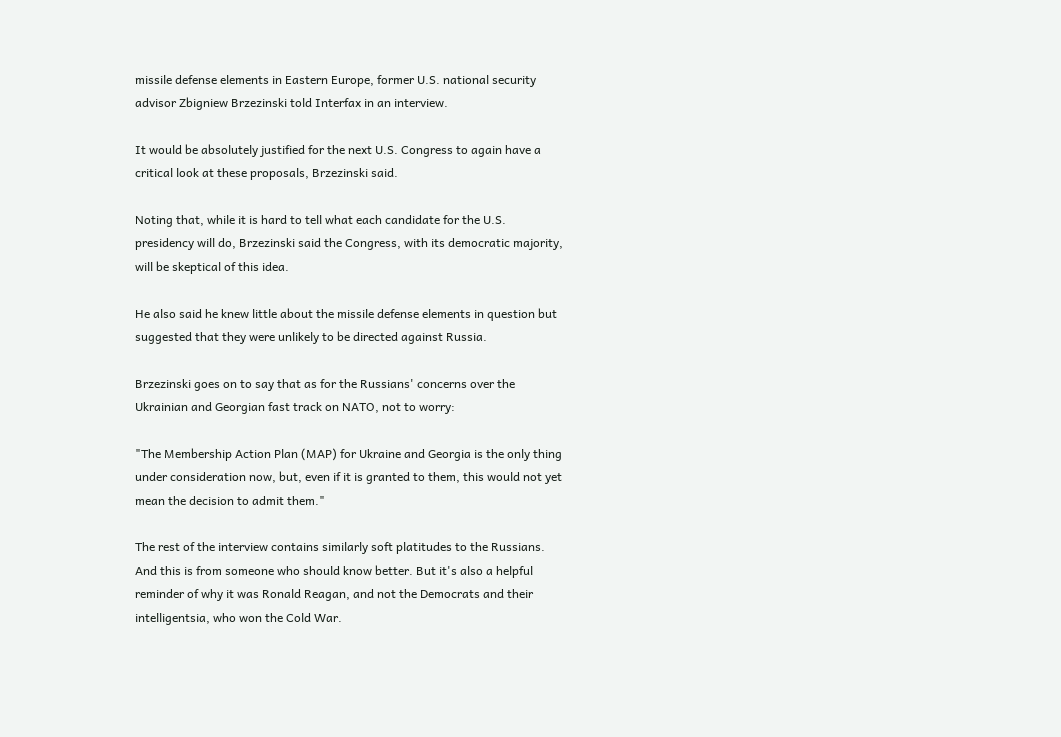missile defense elements in Eastern Europe, former U.S. national security advisor Zbigniew Brzezinski told Interfax in an interview.

It would be absolutely justified for the next U.S. Congress to again have a critical look at these proposals, Brzezinski said.

Noting that, while it is hard to tell what each candidate for the U.S. presidency will do, Brzezinski said the Congress, with its democratic majority, will be skeptical of this idea.

He also said he knew little about the missile defense elements in question but suggested that they were unlikely to be directed against Russia.

Brzezinski goes on to say that as for the Russians' concerns over the Ukrainian and Georgian fast track on NATO, not to worry:

"The Membership Action Plan (MAP) for Ukraine and Georgia is the only thing under consideration now, but, even if it is granted to them, this would not yet mean the decision to admit them."

The rest of the interview contains similarly soft platitudes to the Russians. And this is from someone who should know better. But it's also a helpful reminder of why it was Ronald Reagan, and not the Democrats and their intelligentsia, who won the Cold War.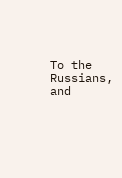To the Russians, and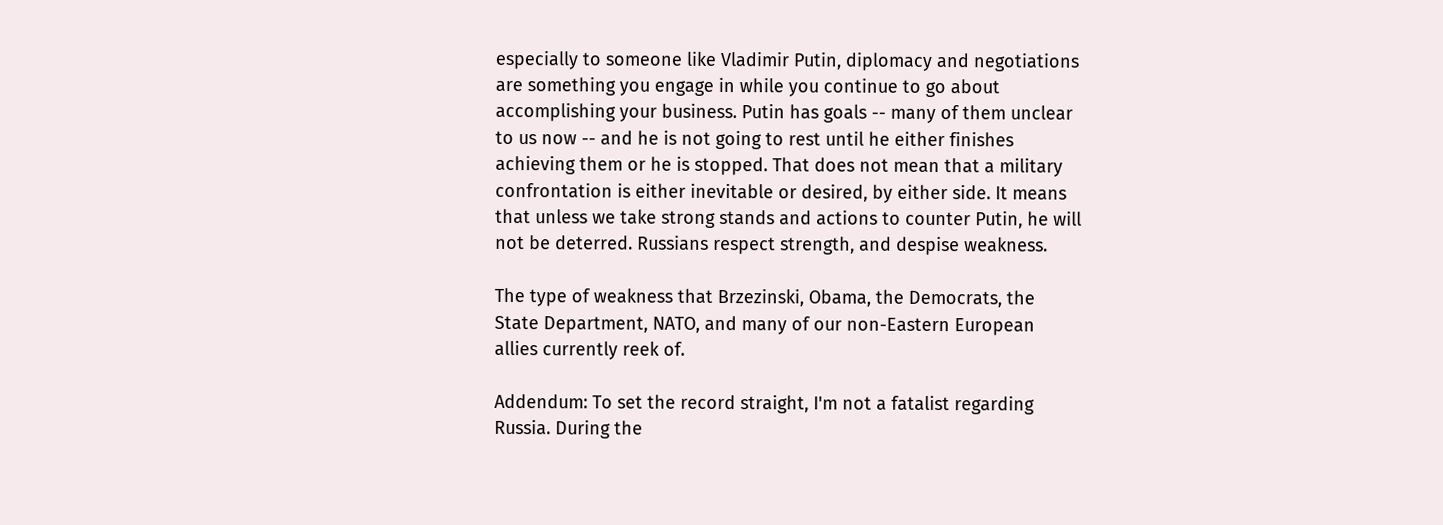especially to someone like Vladimir Putin, diplomacy and negotiations are something you engage in while you continue to go about accomplishing your business. Putin has goals -- many of them unclear to us now -- and he is not going to rest until he either finishes achieving them or he is stopped. That does not mean that a military confrontation is either inevitable or desired, by either side. It means that unless we take strong stands and actions to counter Putin, he will not be deterred. Russians respect strength, and despise weakness.

The type of weakness that Brzezinski, Obama, the Democrats, the State Department, NATO, and many of our non-Eastern European allies currently reek of.

Addendum: To set the record straight, I'm not a fatalist regarding Russia. During the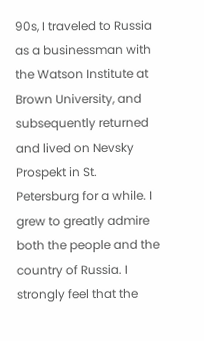90s, I traveled to Russia as a businessman with the Watson Institute at Brown University, and subsequently returned and lived on Nevsky Prospekt in St. Petersburg for a while. I grew to greatly admire both the people and the country of Russia. I strongly feel that the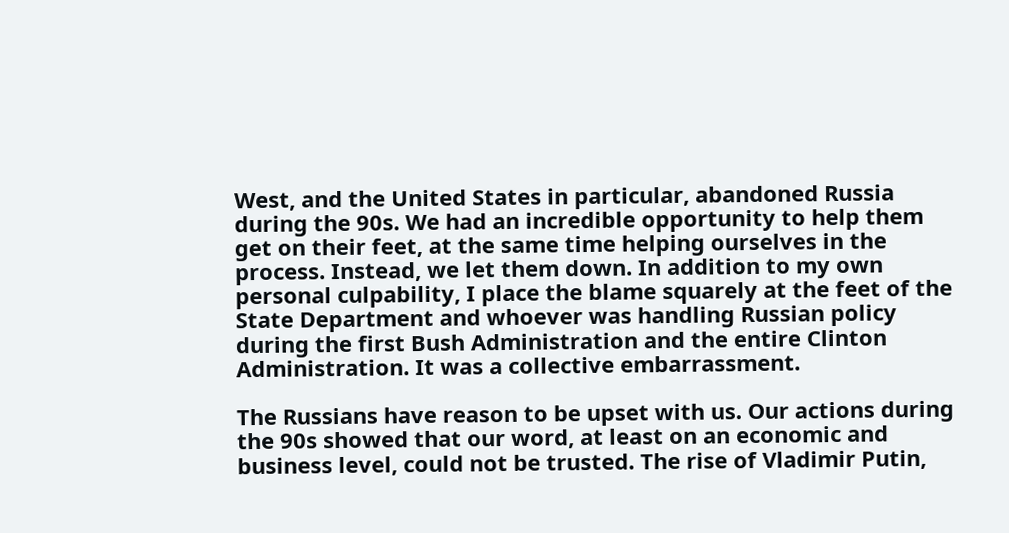West, and the United States in particular, abandoned Russia during the 90s. We had an incredible opportunity to help them get on their feet, at the same time helping ourselves in the process. Instead, we let them down. In addition to my own personal culpability, I place the blame squarely at the feet of the State Department and whoever was handling Russian policy during the first Bush Administration and the entire Clinton Administration. It was a collective embarrassment.

The Russians have reason to be upset with us. Our actions during the 90s showed that our word, at least on an economic and business level, could not be trusted. The rise of Vladimir Putin,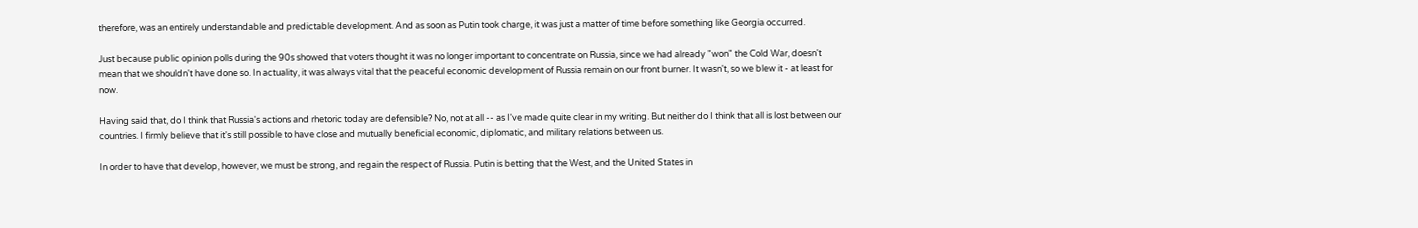therefore, was an entirely understandable and predictable development. And as soon as Putin took charge, it was just a matter of time before something like Georgia occurred.

Just because public opinion polls during the 90s showed that voters thought it was no longer important to concentrate on Russia, since we had already "won" the Cold War, doesn't mean that we shouldn't have done so. In actuality, it was always vital that the peaceful economic development of Russia remain on our front burner. It wasn't, so we blew it - at least for now.

Having said that, do I think that Russia's actions and rhetoric today are defensible? No, not at all -- as I've made quite clear in my writing. But neither do I think that all is lost between our countries. I firmly believe that it's still possible to have close and mutually beneficial economic, diplomatic, and military relations between us.

In order to have that develop, however, we must be strong, and regain the respect of Russia. Putin is betting that the West, and the United States in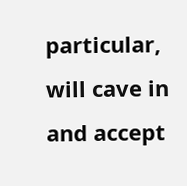particular, will cave in and accept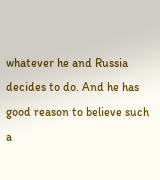whatever he and Russia decides to do. And he has good reason to believe such a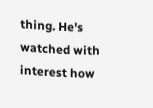thing. He's watched with interest how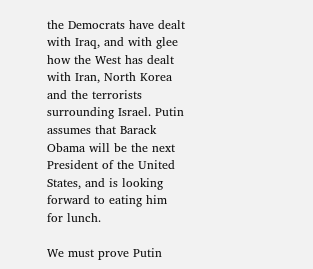the Democrats have dealt with Iraq, and with glee how the West has dealt with Iran, North Korea and the terrorists surrounding Israel. Putin assumes that Barack Obama will be the next President of the United States, and is looking forward to eating him for lunch.

We must prove Putin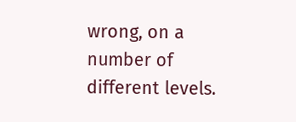wrong, on a number of different levels.